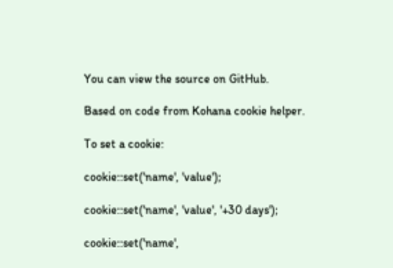You can view the source on GitHub.

Based on code from Kohana cookie helper.

To set a cookie:

cookie::set('name', 'value');

cookie::set('name', 'value', '+30 days');

cookie::set('name',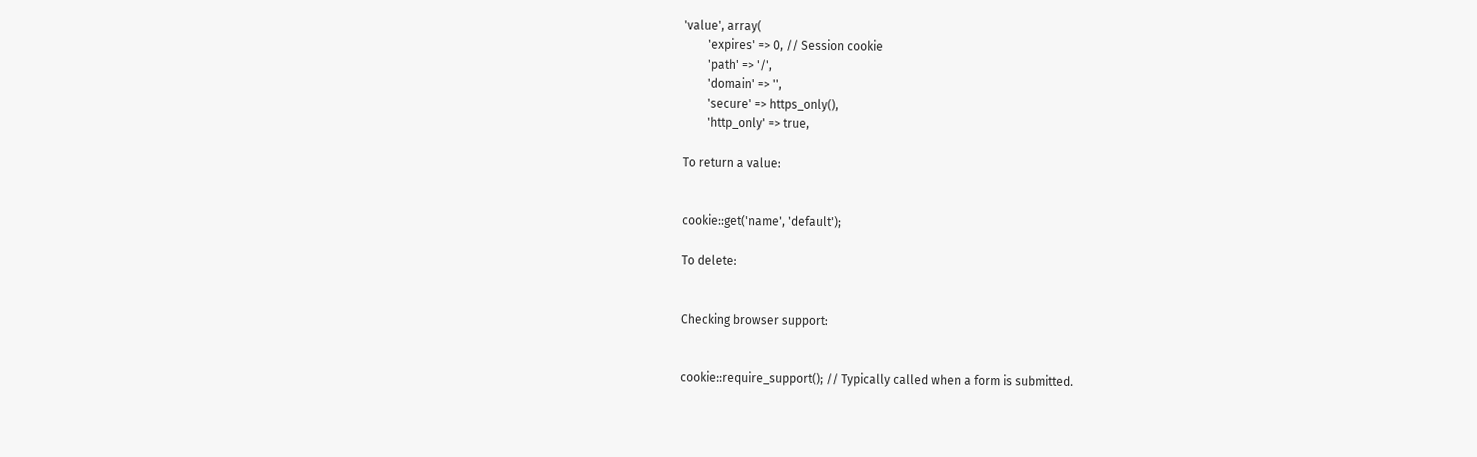'value', array(
        'expires' => 0, // Session cookie
        'path' => '/',
        'domain' => '',
        'secure' => https_only(),
        'http_only' => true,

To return a value:


cookie::get('name', 'default');

To delete:


Checking browser support:


cookie::require_support(); // Typically called when a form is submitted.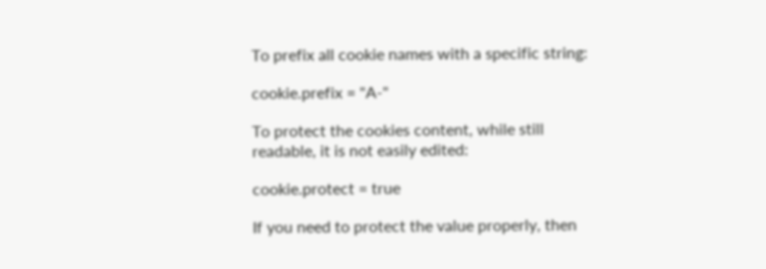To prefix all cookie names with a specific string:

cookie.prefix = "A-"

To protect the cookies content, while still readable, it is not easily edited:

cookie.protect = true

If you need to protect the value properly, then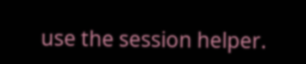use the session helper.